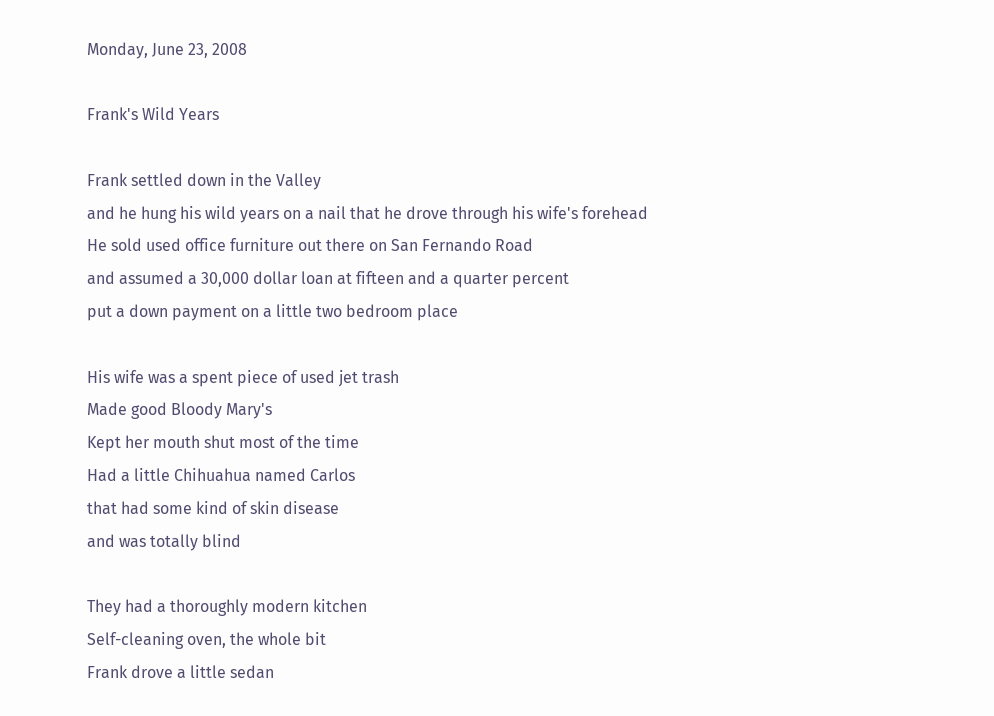Monday, June 23, 2008

Frank's Wild Years

Frank settled down in the Valley
and he hung his wild years on a nail that he drove through his wife's forehead
He sold used office furniture out there on San Fernando Road
and assumed a 30,000 dollar loan at fifteen and a quarter percent
put a down payment on a little two bedroom place

His wife was a spent piece of used jet trash
Made good Bloody Mary's
Kept her mouth shut most of the time
Had a little Chihuahua named Carlos
that had some kind of skin disease
and was totally blind

They had a thoroughly modern kitchen
Self-cleaning oven, the whole bit
Frank drove a little sedan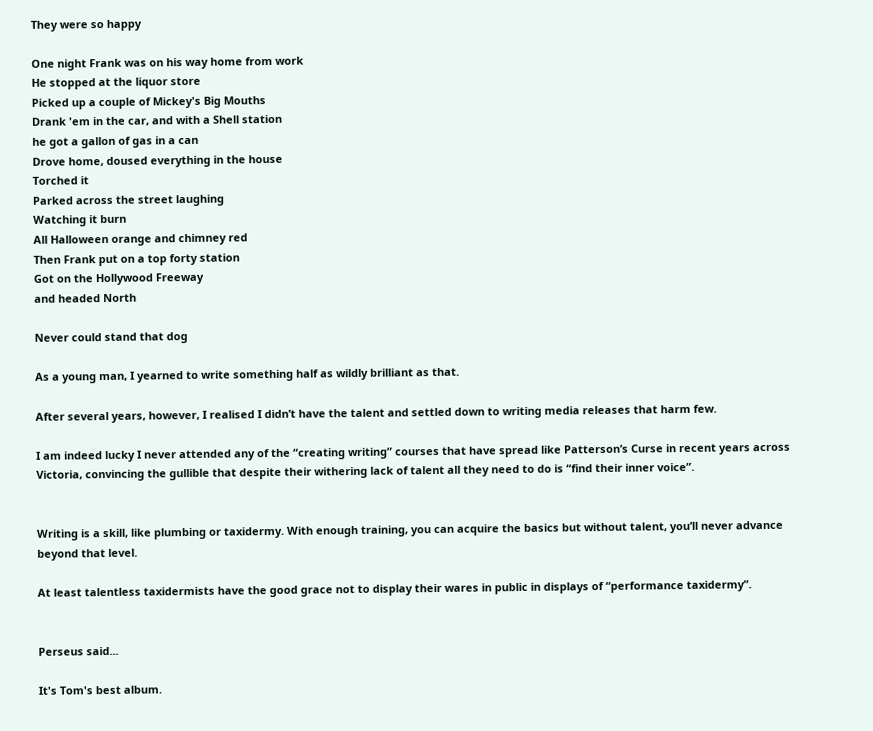They were so happy

One night Frank was on his way home from work
He stopped at the liquor store
Picked up a couple of Mickey's Big Mouths
Drank 'em in the car, and with a Shell station
he got a gallon of gas in a can
Drove home, doused everything in the house
Torched it
Parked across the street laughing
Watching it burn
All Halloween orange and chimney red
Then Frank put on a top forty station
Got on the Hollywood Freeway
and headed North

Never could stand that dog

As a young man, I yearned to write something half as wildly brilliant as that.

After several years, however, I realised I didn’t have the talent and settled down to writing media releases that harm few.

I am indeed lucky I never attended any of the “creating writing” courses that have spread like Patterson’s Curse in recent years across Victoria, convincing the gullible that despite their withering lack of talent all they need to do is “find their inner voice”.


Writing is a skill, like plumbing or taxidermy. With enough training, you can acquire the basics but without talent, you’ll never advance beyond that level.

At least talentless taxidermists have the good grace not to display their wares in public in displays of “performance taxidermy”.


Perseus said...

It's Tom's best album.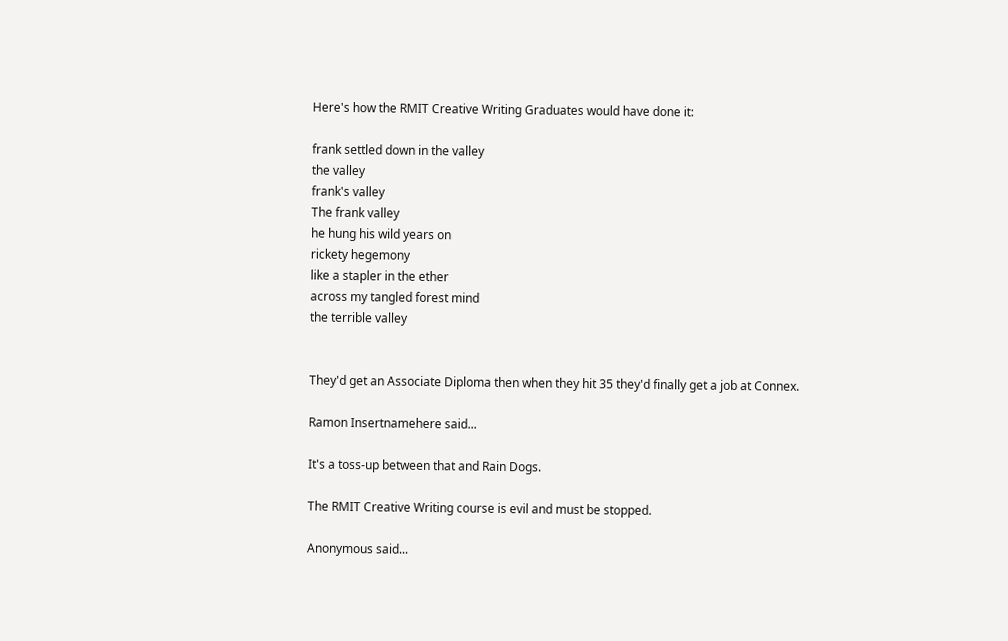Here's how the RMIT Creative Writing Graduates would have done it:

frank settled down in the valley
the valley
frank's valley
The frank valley
he hung his wild years on
rickety hegemony
like a stapler in the ether
across my tangled forest mind
the terrible valley


They'd get an Associate Diploma then when they hit 35 they'd finally get a job at Connex.

Ramon Insertnamehere said...

It's a toss-up between that and Rain Dogs.

The RMIT Creative Writing course is evil and must be stopped.

Anonymous said...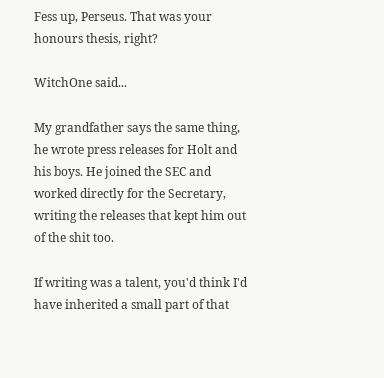Fess up, Perseus. That was your honours thesis, right?

WitchOne said...

My grandfather says the same thing, he wrote press releases for Holt and his boys. He joined the SEC and worked directly for the Secretary, writing the releases that kept him out of the shit too.

If writing was a talent, you'd think I'd have inherited a small part of that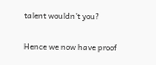talent wouldn't you?

Hence we now have proof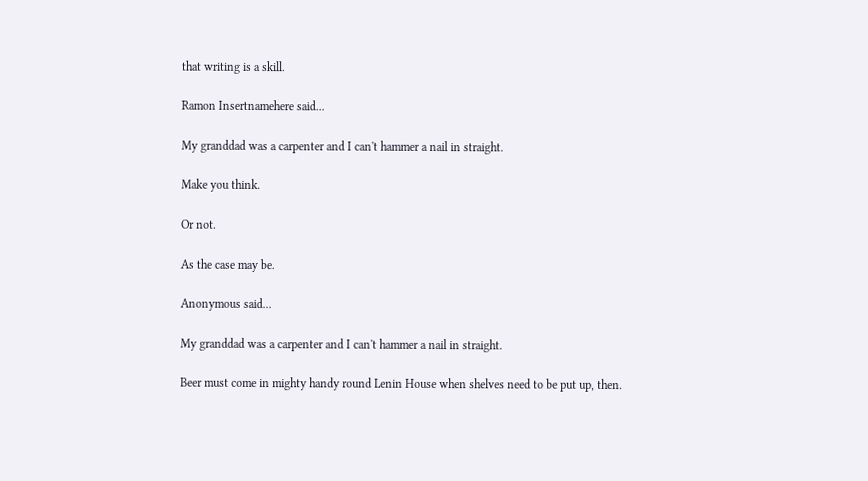that writing is a skill.

Ramon Insertnamehere said...

My granddad was a carpenter and I can't hammer a nail in straight.

Make you think.

Or not.

As the case may be.

Anonymous said...

My granddad was a carpenter and I can't hammer a nail in straight.

Beer must come in mighty handy round Lenin House when shelves need to be put up, then.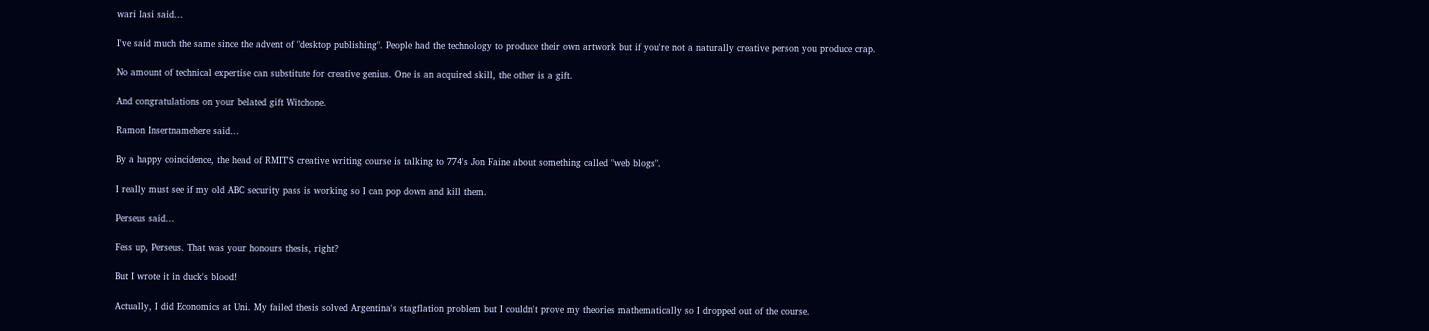wari lasi said...

I've said much the same since the advent of "desktop publishing". People had the technology to produce their own artwork but if you're not a naturally creative person you produce crap.

No amount of technical expertise can substitute for creative genius. One is an acquired skill, the other is a gift.

And congratulations on your belated gift Witchone.

Ramon Insertnamehere said...

By a happy coincidence, the head of RMIT'S creative writing course is talking to 774's Jon Faine about something called "web blogs".

I really must see if my old ABC security pass is working so I can pop down and kill them.

Perseus said...

Fess up, Perseus. That was your honours thesis, right?

But I wrote it in duck's blood!

Actually, I did Economics at Uni. My failed thesis solved Argentina's stagflation problem but I couldn't prove my theories mathematically so I dropped out of the course.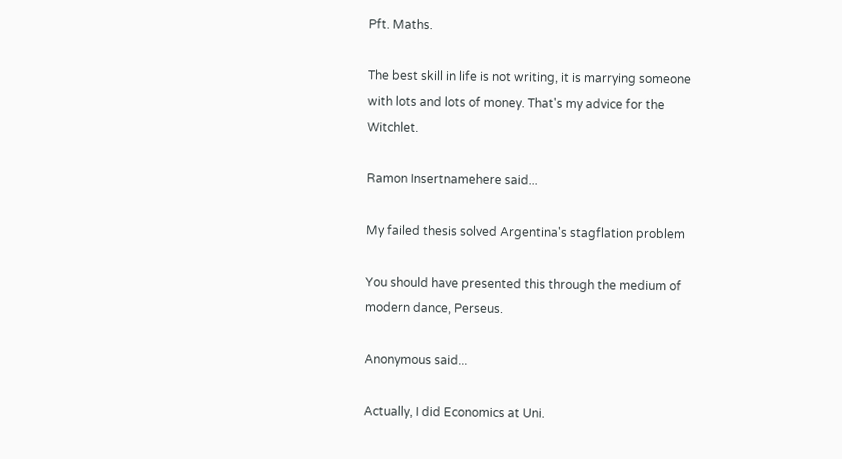Pft. Maths.

The best skill in life is not writing, it is marrying someone with lots and lots of money. That's my advice for the Witchlet.

Ramon Insertnamehere said...

My failed thesis solved Argentina's stagflation problem

You should have presented this through the medium of modern dance, Perseus.

Anonymous said...

Actually, I did Economics at Uni.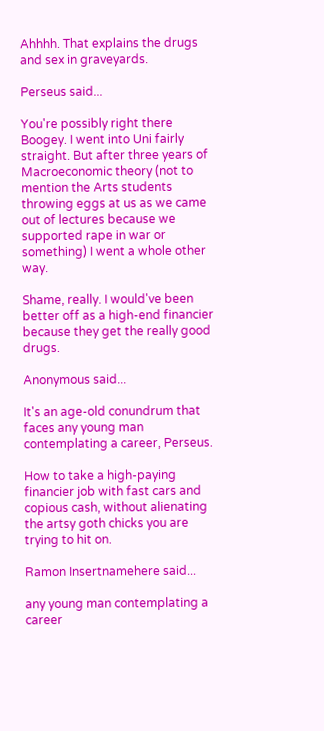Ahhhh. That explains the drugs and sex in graveyards.

Perseus said...

You're possibly right there Boogey. I went into Uni fairly straight. But after three years of Macroeconomic theory (not to mention the Arts students throwing eggs at us as we came out of lectures because we supported rape in war or something) I went a whole other way.

Shame, really. I would've been better off as a high-end financier because they get the really good drugs.

Anonymous said...

It's an age-old conundrum that faces any young man contemplating a career, Perseus.

How to take a high-paying financier job with fast cars and copious cash, without alienating the artsy goth chicks you are trying to hit on.

Ramon Insertnamehere said...

any young man contemplating a career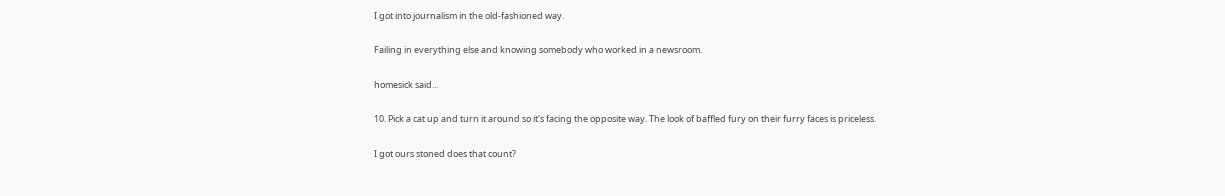I got into journalism in the old-fashioned way.

Failing in everything else and knowing somebody who worked in a newsroom.

homesick said...

10. Pick a cat up and turn it around so it's facing the opposite way. The look of baffled fury on their furry faces is priceless.

I got ours stoned does that count?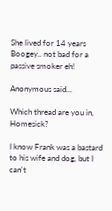She lived for 14 years Boogey.. not bad for a passive smoker eh!

Anonymous said...

Which thread are you in, Homesick?

I know Frank was a bastard to his wife and dog, but I can't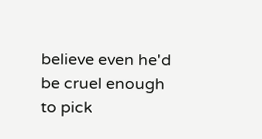believe even he'd be cruel enough to pick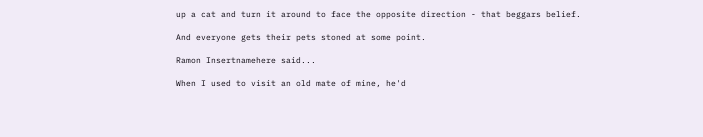up a cat and turn it around to face the opposite direction - that beggars belief.

And everyone gets their pets stoned at some point.

Ramon Insertnamehere said...

When I used to visit an old mate of mine, he'd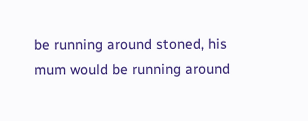be running around stoned, his mum would be running around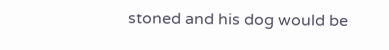stoned and his dog would be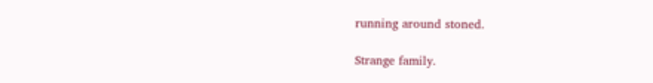running around stoned.

Strange family.